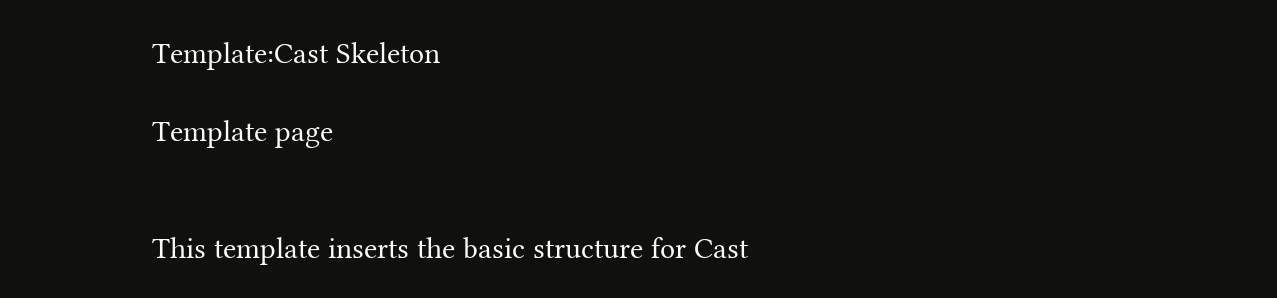Template:Cast Skeleton

Template page


This template inserts the basic structure for Cast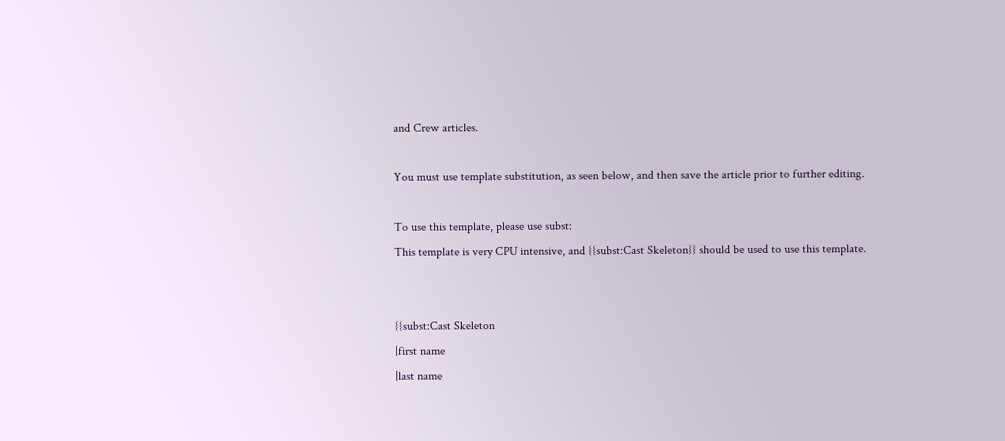and Crew articles.

You must use template substitution, as seen below, and then save the article prior to further editing.

To use this template, please use subst:
This template is very CPU intensive, and {{subst:Cast Skeleton}} should be used to use this template.


{{subst:Cast Skeleton
|first name
|last name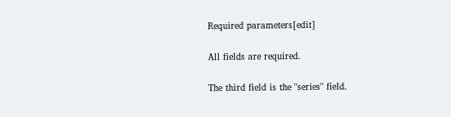Required parameters[edit]

All fields are required.

The third field is the "series" field.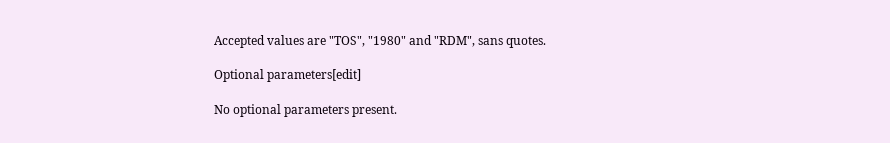Accepted values are "TOS", "1980" and "RDM", sans quotes.

Optional parameters[edit]

No optional parameters present.